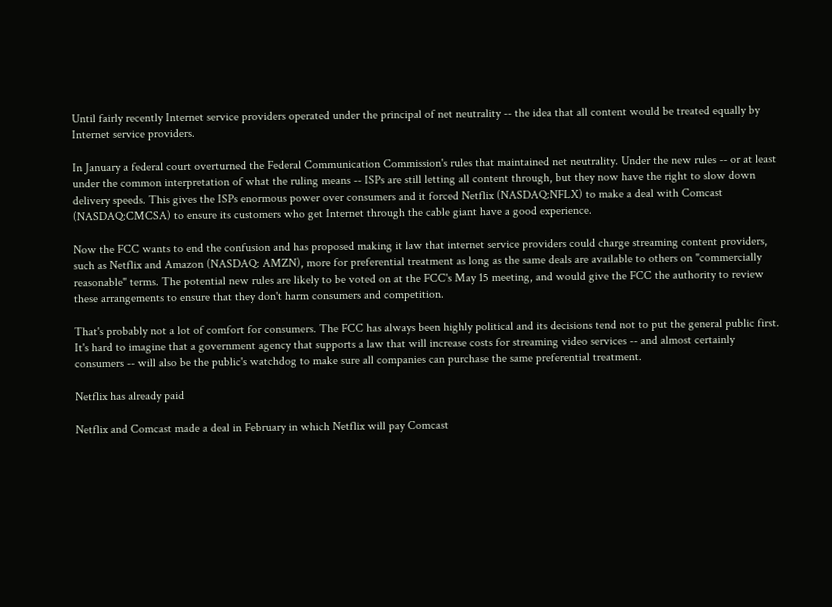Until fairly recently Internet service providers operated under the principal of net neutrality -- the idea that all content would be treated equally by Internet service providers.

In January a federal court overturned the Federal Communication Commission's rules that maintained net neutrality. Under the new rules -- or at least under the common interpretation of what the ruling means -- ISPs are still letting all content through, but they now have the right to slow down delivery speeds. This gives the ISPs enormous power over consumers and it forced Netflix (NASDAQ:NFLX) to make a deal with Comcast (NASDAQ:CMCSA) to ensure its customers who get Internet through the cable giant have a good experience.

Now the FCC wants to end the confusion and has proposed making it law that internet service providers could charge streaming content providers, such as Netflix and Amazon (NASDAQ: AMZN), more for preferential treatment as long as the same deals are available to others on "commercially reasonable" terms. The potential new rules are likely to be voted on at the FCC's May 15 meeting, and would give the FCC the authority to review these arrangements to ensure that they don't harm consumers and competition.

That's probably not a lot of comfort for consumers. The FCC has always been highly political and its decisions tend not to put the general public first. It's hard to imagine that a government agency that supports a law that will increase costs for streaming video services -- and almost certainly consumers -- will also be the public's watchdog to make sure all companies can purchase the same preferential treatment.

Netflix has already paid

Netflix and Comcast made a deal in February in which Netflix will pay Comcast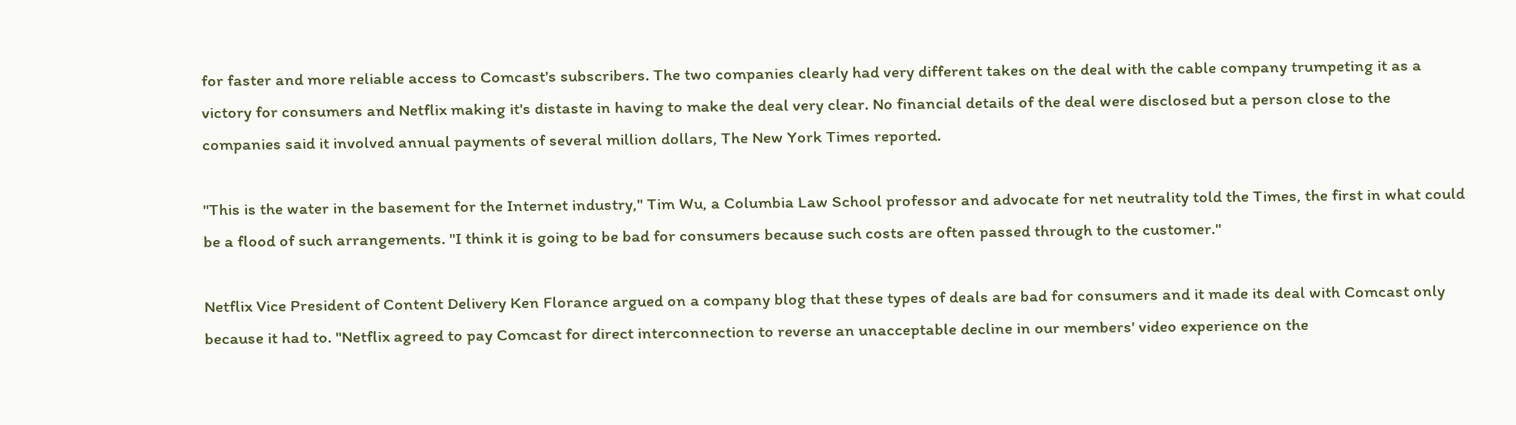for faster and more reliable access to Comcast's subscribers. The two companies clearly had very different takes on the deal with the cable company trumpeting it as a victory for consumers and Netflix making it's distaste in having to make the deal very clear. No financial details of the deal were disclosed but a person close to the companies said it involved annual payments of several million dollars, The New York Times reported.

"This is the water in the basement for the Internet industry," Tim Wu, a Columbia Law School professor and advocate for net neutrality told the Times, the first in what could be a flood of such arrangements. "I think it is going to be bad for consumers because such costs are often passed through to the customer."

Netflix Vice President of Content Delivery Ken Florance argued on a company blog that these types of deals are bad for consumers and it made its deal with Comcast only because it had to. "Netflix agreed to pay Comcast for direct interconnection to reverse an unacceptable decline in our members' video experience on the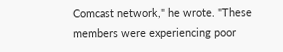Comcast network," he wrote. "These members were experiencing poor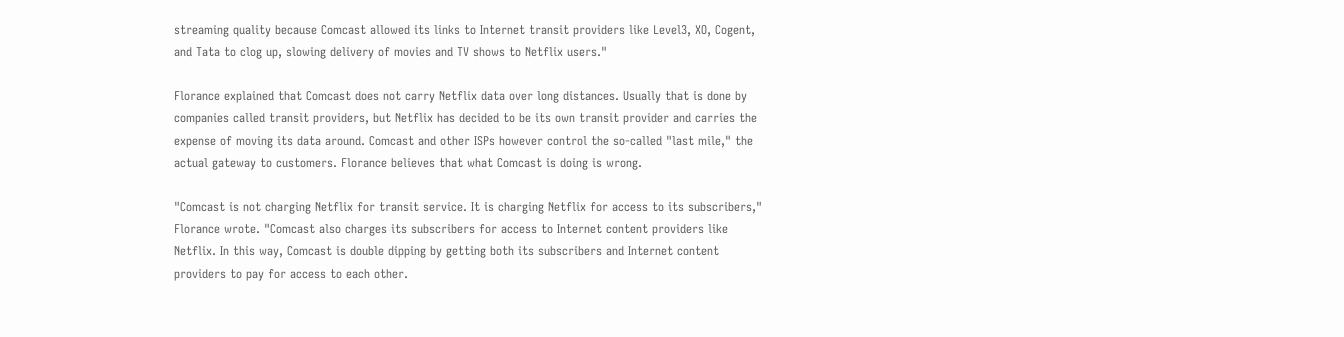streaming quality because Comcast allowed its links to Internet transit providers like Level3, XO, Cogent, and Tata to clog up, slowing delivery of movies and TV shows to Netflix users."

Florance explained that Comcast does not carry Netflix data over long distances. Usually that is done by companies called transit providers, but Netflix has decided to be its own transit provider and carries the expense of moving its data around. Comcast and other ISPs however control the so-called "last mile," the actual gateway to customers. Florance believes that what Comcast is doing is wrong.

"Comcast is not charging Netflix for transit service. It is charging Netflix for access to its subscribers," Florance wrote. "Comcast also charges its subscribers for access to Internet content providers like Netflix. In this way, Comcast is double dipping by getting both its subscribers and Internet content providers to pay for access to each other.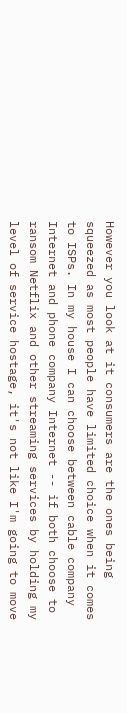However you look at it consumers are the ones being squeezed as most people have limited choice when it comes to ISPs. In my house I can choose between cable company Internet and phone company Internet -- if both choose to ransom Netflix and other streaming services by holding my level of service hostage, it's not like I'm going to move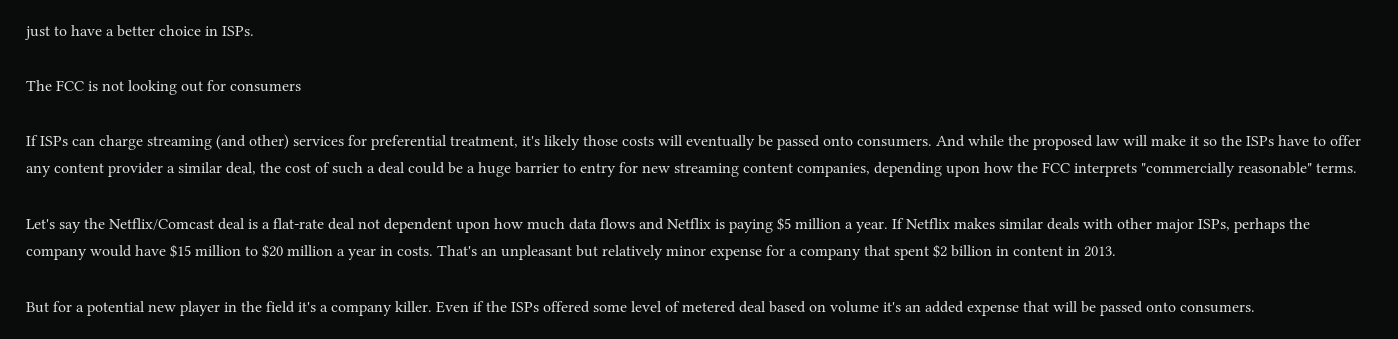just to have a better choice in ISPs.

The FCC is not looking out for consumers

If ISPs can charge streaming (and other) services for preferential treatment, it's likely those costs will eventually be passed onto consumers. And while the proposed law will make it so the ISPs have to offer any content provider a similar deal, the cost of such a deal could be a huge barrier to entry for new streaming content companies, depending upon how the FCC interprets "commercially reasonable" terms.

Let's say the Netflix/Comcast deal is a flat-rate deal not dependent upon how much data flows and Netflix is paying $5 million a year. If Netflix makes similar deals with other major ISPs, perhaps the company would have $15 million to $20 million a year in costs. That's an unpleasant but relatively minor expense for a company that spent $2 billion in content in 2013.

But for a potential new player in the field it's a company killer. Even if the ISPs offered some level of metered deal based on volume it's an added expense that will be passed onto consumers.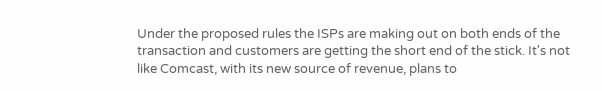Under the proposed rules the ISPs are making out on both ends of the transaction and customers are getting the short end of the stick. It's not like Comcast, with its new source of revenue, plans to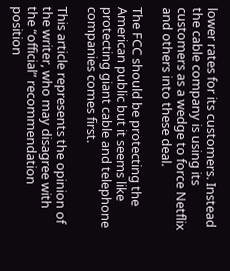lower rates for its customers. Instead the cable company is using its customers as a wedge to force Netflix and others into these deal.

The FCC should be protecting the American public but it seems like protecting giant cable and telephone companies comes first.

This article represents the opinion of the writer, who may disagree with the “official” recommendation position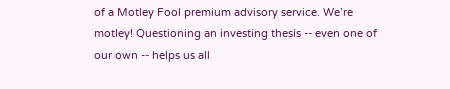of a Motley Fool premium advisory service. We’re motley! Questioning an investing thesis -- even one of our own -- helps us all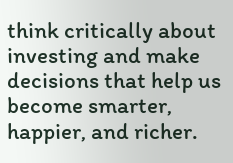think critically about investing and make decisions that help us become smarter, happier, and richer.